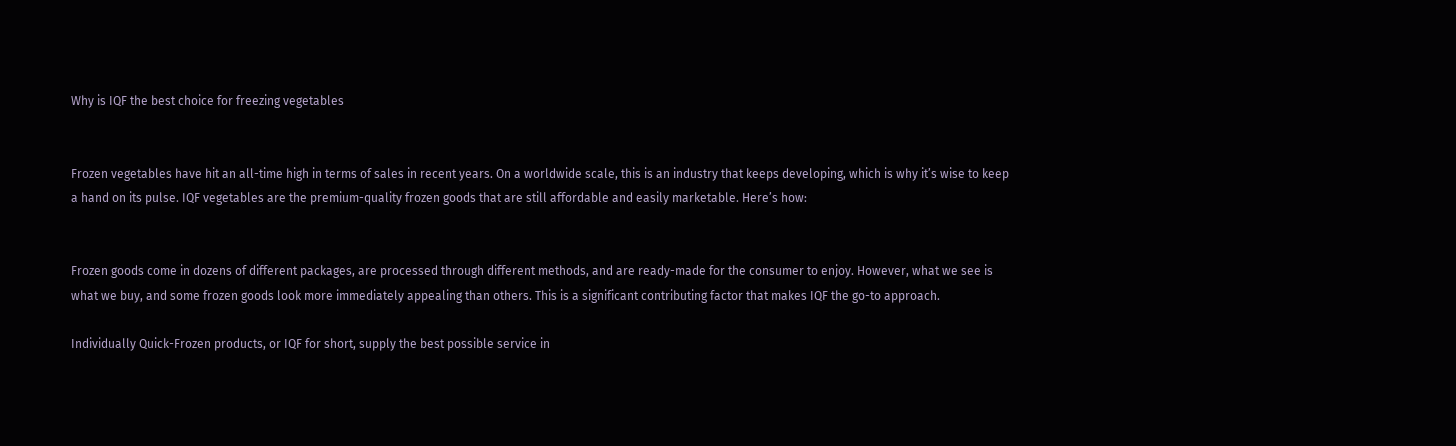Why is IQF the best choice for freezing vegetables


Frozen vegetables have hit an all-time high in terms of sales in recent years. On a worldwide scale, this is an industry that keeps developing, which is why it’s wise to keep a hand on its pulse. IQF vegetables are the premium-quality frozen goods that are still affordable and easily marketable. Here’s how:


Frozen goods come in dozens of different packages, are processed through different methods, and are ready-made for the consumer to enjoy. However, what we see is what we buy, and some frozen goods look more immediately appealing than others. This is a significant contributing factor that makes IQF the go-to approach.

Individually Quick-Frozen products, or IQF for short, supply the best possible service in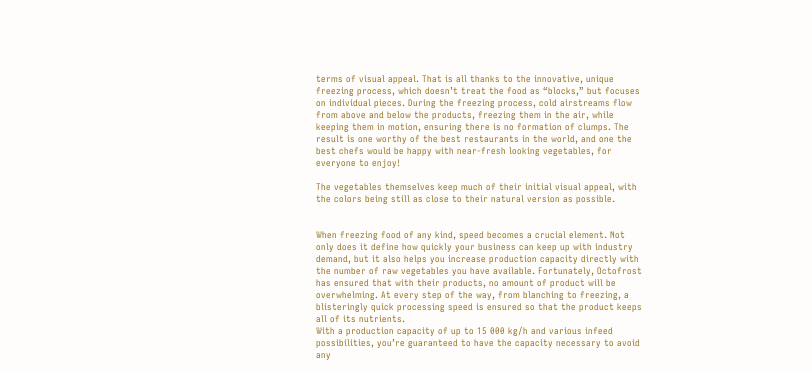terms of visual appeal. That is all thanks to the innovative, unique freezing process, which doesn’t treat the food as “blocks,” but focuses on individual pieces. During the freezing process, cold airstreams flow from above and below the products, freezing them in the air, while keeping them in motion, ensuring there is no formation of clumps. The result is one worthy of the best restaurants in the world, and one the best chefs would be happy with near-fresh looking vegetables, for everyone to enjoy!

The vegetables themselves keep much of their initial visual appeal, with the colors being still as close to their natural version as possible.


When freezing food of any kind, speed becomes a crucial element. Not only does it define how quickly your business can keep up with industry demand, but it also helps you increase production capacity directly with the number of raw vegetables you have available. Fortunately, Octofrost has ensured that with their products, no amount of product will be overwhelming. At every step of the way, from blanching to freezing, a blisteringly quick processing speed is ensured so that the product keeps all of its nutrients.
With a production capacity of up to 15 000 kg/h and various infeed possibilities, you’re guaranteed to have the capacity necessary to avoid any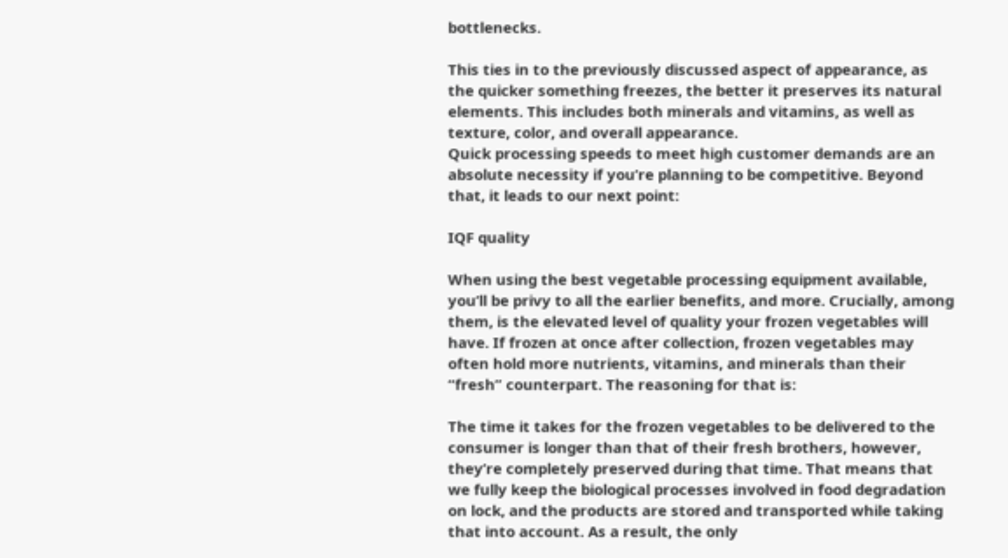bottlenecks.

This ties in to the previously discussed aspect of appearance, as the quicker something freezes, the better it preserves its natural elements. This includes both minerals and vitamins, as well as texture, color, and overall appearance.
Quick processing speeds to meet high customer demands are an absolute necessity if you’re planning to be competitive. Beyond that, it leads to our next point:

IQF quality

When using the best vegetable processing equipment available, you’ll be privy to all the earlier benefits, and more. Crucially, among them, is the elevated level of quality your frozen vegetables will have. If frozen at once after collection, frozen vegetables may often hold more nutrients, vitamins, and minerals than their “fresh” counterpart. The reasoning for that is:

The time it takes for the frozen vegetables to be delivered to the consumer is longer than that of their fresh brothers, however, they’re completely preserved during that time. That means that we fully keep the biological processes involved in food degradation on lock, and the products are stored and transported while taking that into account. As a result, the only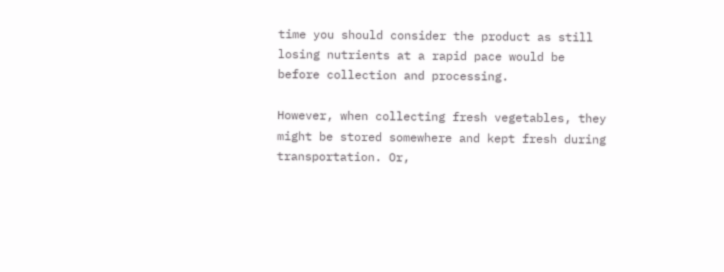time you should consider the product as still losing nutrients at a rapid pace would be before collection and processing.

However, when collecting fresh vegetables, they might be stored somewhere and kept fresh during transportation. Or,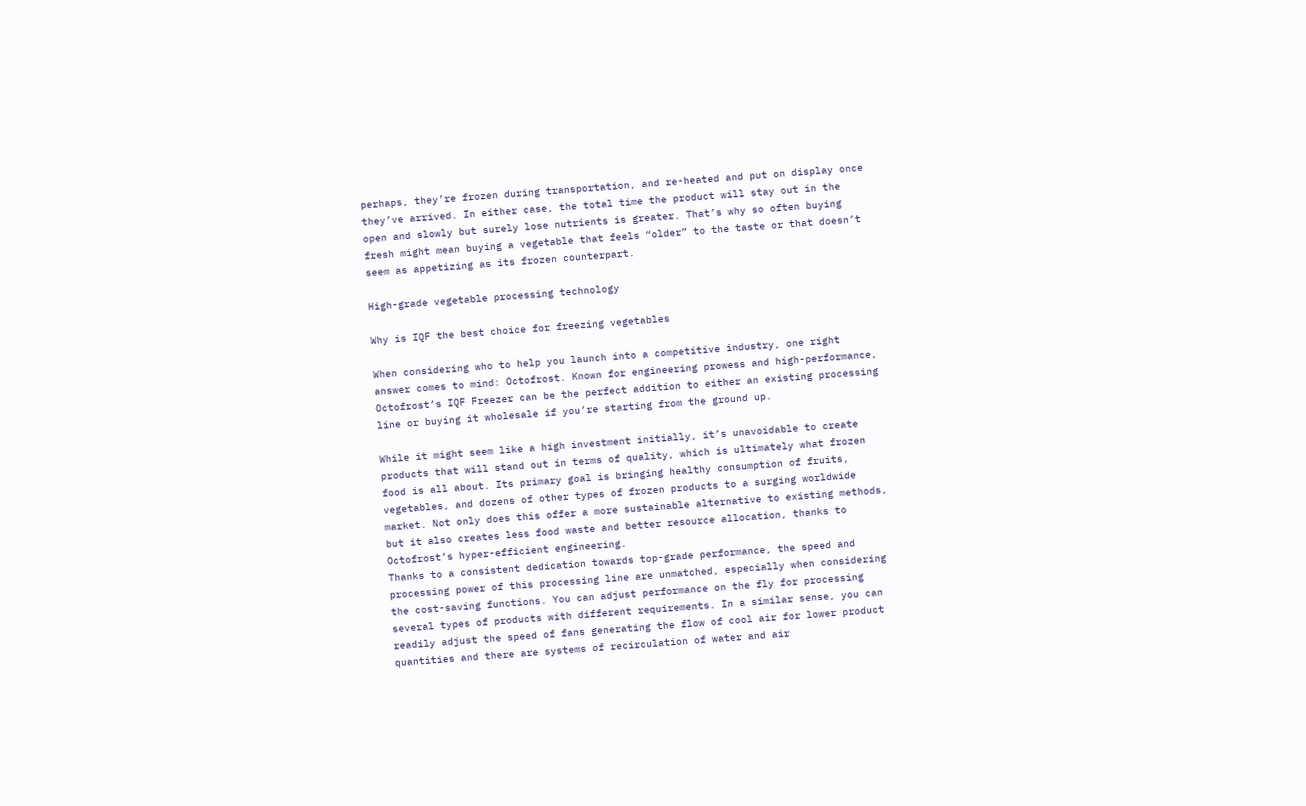perhaps, they’re frozen during transportation, and re-heated and put on display once they’ve arrived. In either case, the total time the product will stay out in the open and slowly but surely lose nutrients is greater. That’s why so often buying fresh might mean buying a vegetable that feels “older” to the taste or that doesn’t seem as appetizing as its frozen counterpart.

High-grade vegetable processing technology

Why is IQF the best choice for freezing vegetables

When considering who to help you launch into a competitive industry, one right answer comes to mind: Octofrost. Known for engineering prowess and high-performance, Octofrost’s IQF Freezer can be the perfect addition to either an existing processing line or buying it wholesale if you’re starting from the ground up.

While it might seem like a high investment initially, it’s unavoidable to create products that will stand out in terms of quality, which is ultimately what frozen food is all about. Its primary goal is bringing healthy consumption of fruits, vegetables, and dozens of other types of frozen products to a surging worldwide market. Not only does this offer a more sustainable alternative to existing methods, but it also creates less food waste and better resource allocation, thanks to Octofrost’s hyper-efficient engineering.
Thanks to a consistent dedication towards top-grade performance, the speed and processing power of this processing line are unmatched, especially when considering the cost-saving functions. You can adjust performance on the fly for processing several types of products with different requirements. In a similar sense, you can readily adjust the speed of fans generating the flow of cool air for lower product quantities and there are systems of recirculation of water and air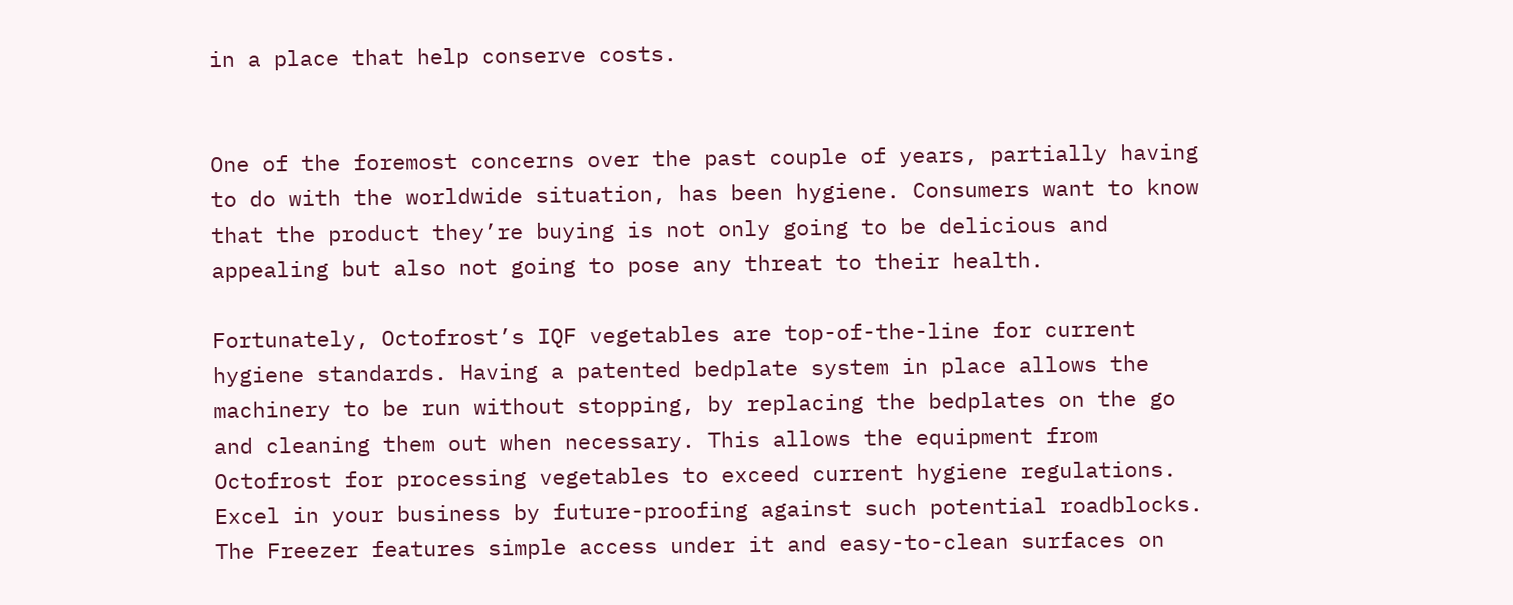in a place that help conserve costs.


One of the foremost concerns over the past couple of years, partially having to do with the worldwide situation, has been hygiene. Consumers want to know that the product they’re buying is not only going to be delicious and appealing but also not going to pose any threat to their health.

Fortunately, Octofrost’s IQF vegetables are top-of-the-line for current hygiene standards. Having a patented bedplate system in place allows the machinery to be run without stopping, by replacing the bedplates on the go and cleaning them out when necessary. This allows the equipment from Octofrost for processing vegetables to exceed current hygiene regulations. Excel in your business by future-proofing against such potential roadblocks.
The Freezer features simple access under it and easy-to-clean surfaces on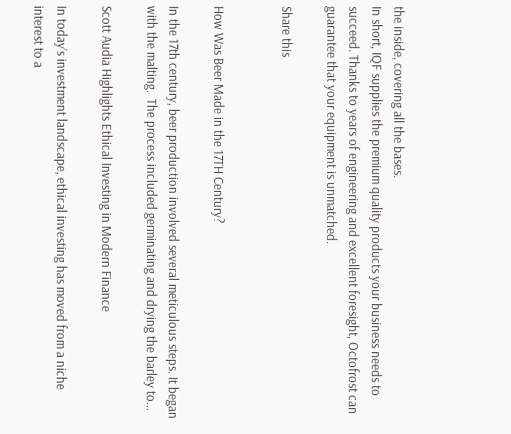the inside, covering all the bases.
In short, IQF supplies the premium quality products your business needs to succeed. Thanks to years of engineering and excellent foresight, Octofrost can guarantee that your equipment is unmatched.

Share this


How Was Beer Made in the 17TH Century?

In the 17th century, beer production involved several meticulous steps. It began with the malting.  The process included germinating and drying the barley to...

Scott Audia Highlights Ethical Investing in Modern Finance

In today’s investment landscape, ethical investing has moved from a niche interest to a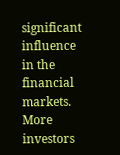significant influence in the financial markets. More investors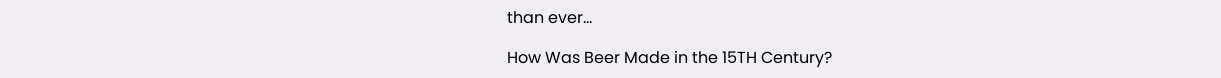than ever...

How Was Beer Made in the 15TH Century?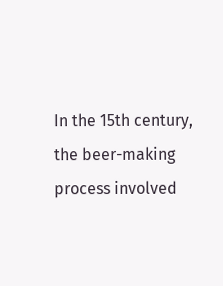In the 15th century, the beer-making process involved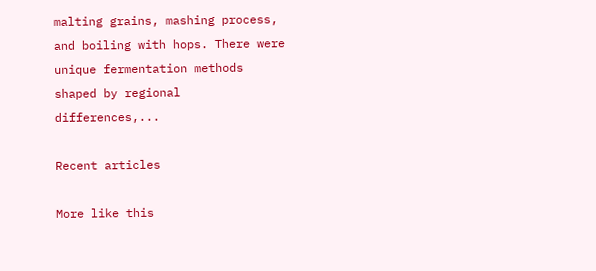malting grains, mashing process, and boiling with hops. There were unique fermentation methods shaped by regional differences,...

Recent articles

More like this